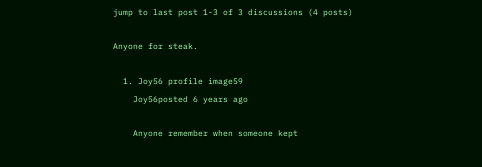jump to last post 1-3 of 3 discussions (4 posts)

Anyone for steak.

  1. Joy56 profile image59
    Joy56posted 6 years ago

    Anyone remember when someone kept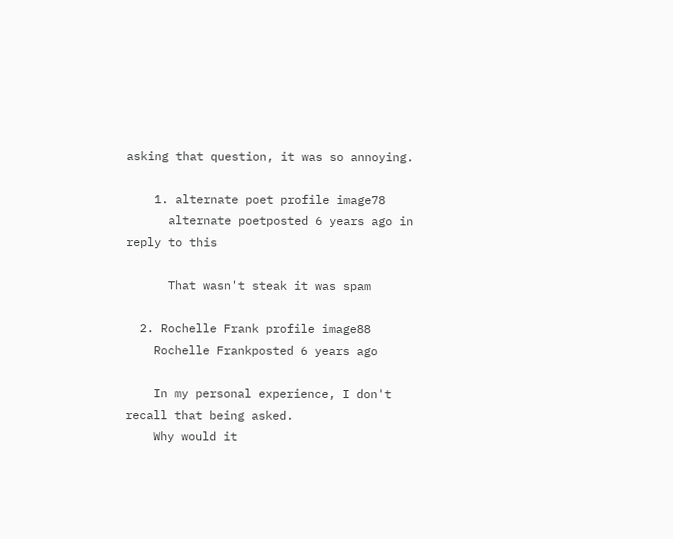asking that question, it was so annoying.

    1. alternate poet profile image78
      alternate poetposted 6 years ago in reply to this

      That wasn't steak it was spam

  2. Rochelle Frank profile image88
    Rochelle Frankposted 6 years ago

    In my personal experience, I don't recall that being asked.
    Why would it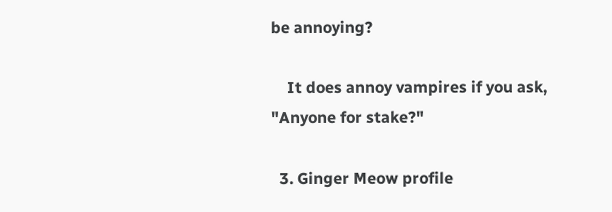be annoying?

    It does annoy vampires if you ask, "Anyone for stake?"

  3. Ginger Meow profile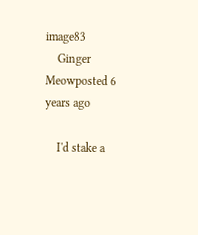image83
    Ginger Meowposted 6 years ago

    I'd stake a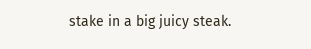stake in a big juicy steak.